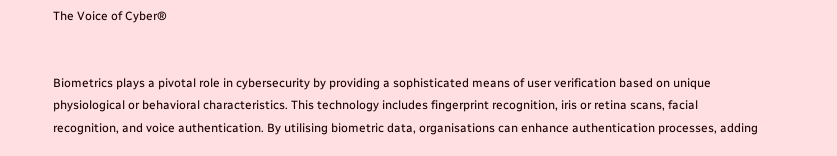The Voice of Cyber®


Biometrics plays a pivotal role in cybersecurity by providing a sophisticated means of user verification based on unique physiological or behavioral characteristics. This technology includes fingerprint recognition, iris or retina scans, facial recognition, and voice authentication. By utilising biometric data, organisations can enhance authentication processes, adding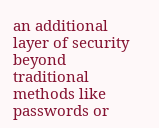an additional layer of security beyond traditional methods like passwords or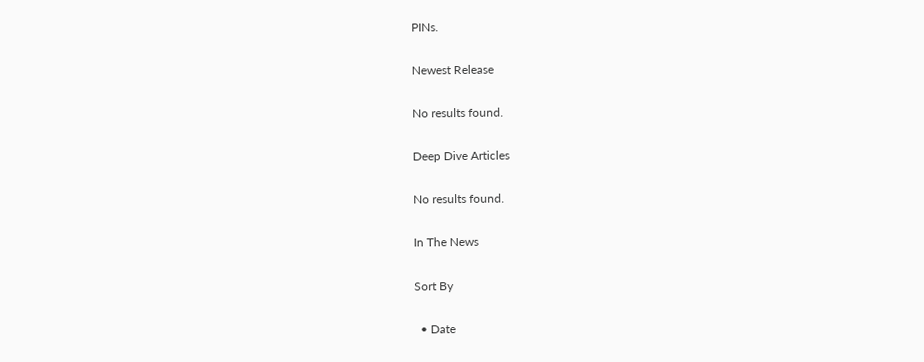PINs.

Newest Release

No results found.

Deep Dive Articles

No results found.

In The News

Sort By

  • Date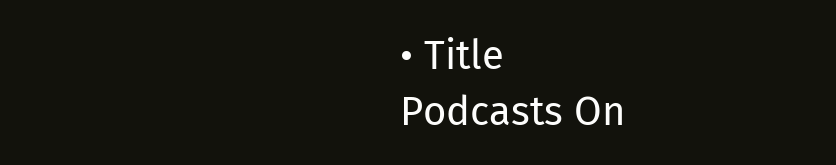• Title
Podcasts On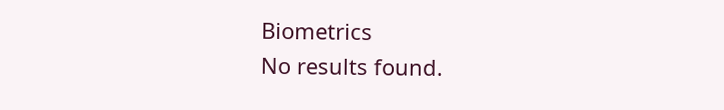Biometrics
No results found.